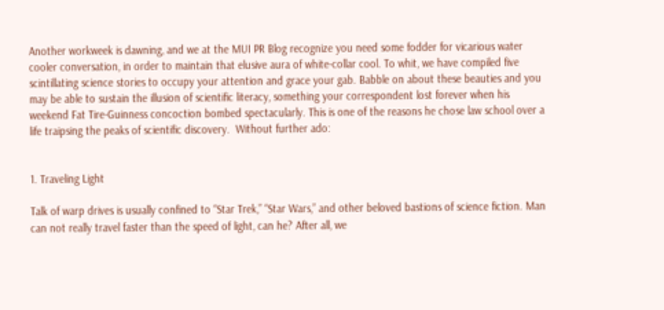Another workweek is dawning, and we at the MUI PR Blog recognize you need some fodder for vicarious water cooler conversation, in order to maintain that elusive aura of white-collar cool. To whit, we have compiled five scintillating science stories to occupy your attention and grace your gab. Babble on about these beauties and you may be able to sustain the illusion of scientific literacy, something your correspondent lost forever when his weekend Fat Tire-Guinness concoction bombed spectacularly. This is one of the reasons he chose law school over a life traipsing the peaks of scientific discovery.  Without further ado:


1. Traveling Light

Talk of warp drives is usually confined to “Star Trek,” “Star Wars,” and other beloved bastions of science fiction. Man can not really travel faster than the speed of light, can he? After all, we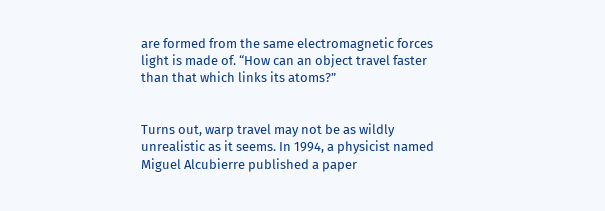are formed from the same electromagnetic forces light is made of. “How can an object travel faster than that which links its atoms?”


Turns out, warp travel may not be as wildly unrealistic as it seems. In 1994, a physicist named Miguel Alcubierre published a paper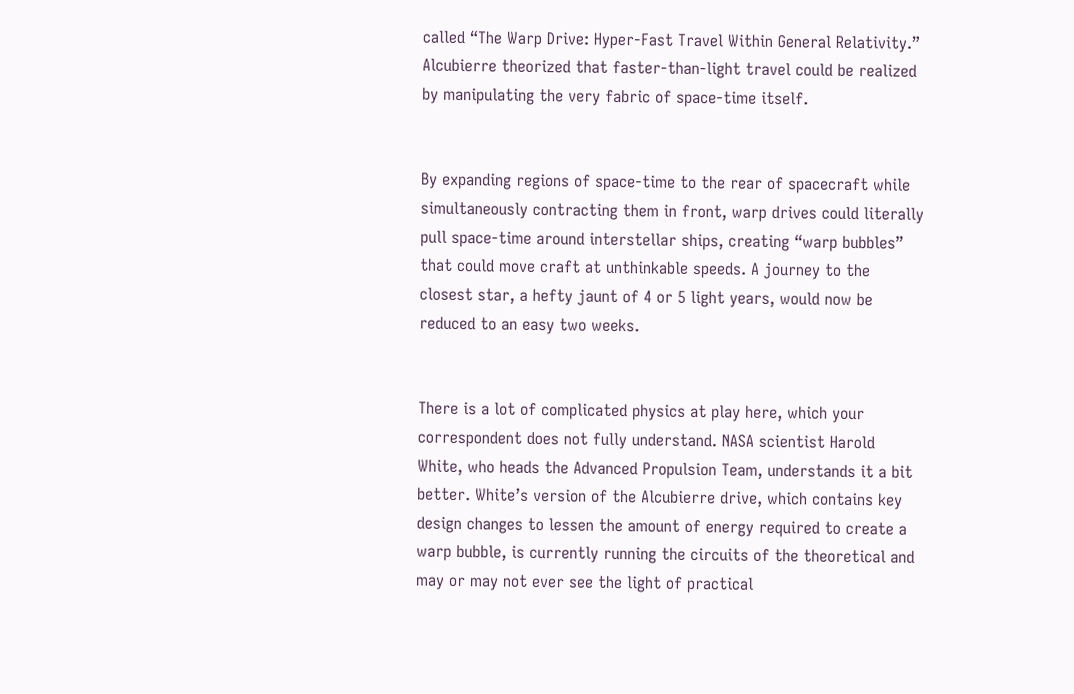called “The Warp Drive: Hyper-Fast Travel Within General Relativity.” Alcubierre theorized that faster-than-light travel could be realized by manipulating the very fabric of space-time itself.


By expanding regions of space-time to the rear of spacecraft while simultaneously contracting them in front, warp drives could literally pull space-time around interstellar ships, creating “warp bubbles” that could move craft at unthinkable speeds. A journey to the closest star, a hefty jaunt of 4 or 5 light years, would now be reduced to an easy two weeks.


There is a lot of complicated physics at play here, which your correspondent does not fully understand. NASA scientist Harold White, who heads the Advanced Propulsion Team, understands it a bit better. White’s version of the Alcubierre drive, which contains key design changes to lessen the amount of energy required to create a warp bubble, is currently running the circuits of the theoretical and may or may not ever see the light of practical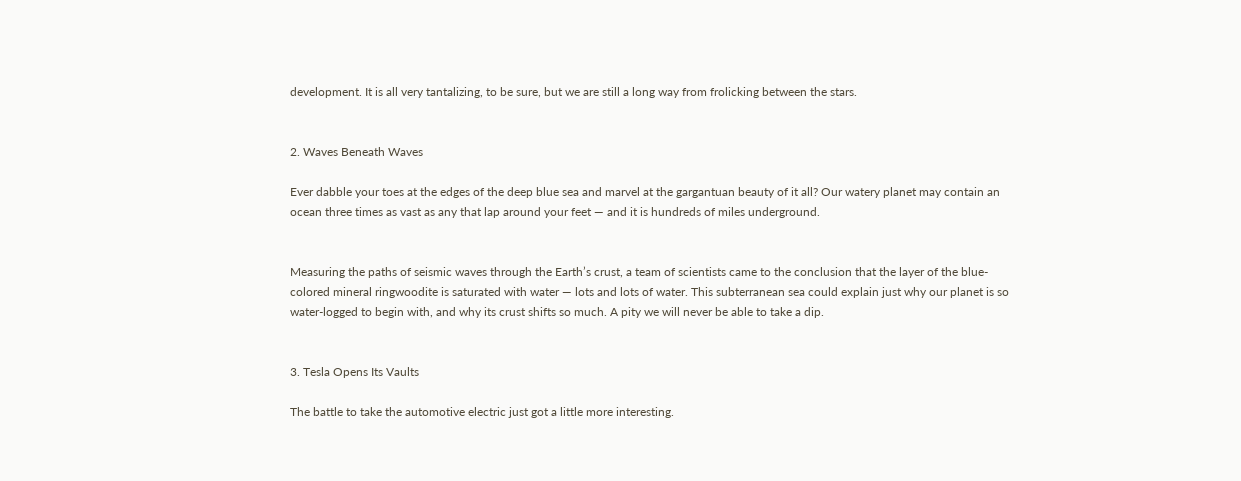development. It is all very tantalizing, to be sure, but we are still a long way from frolicking between the stars.


2. Waves Beneath Waves

Ever dabble your toes at the edges of the deep blue sea and marvel at the gargantuan beauty of it all? Our watery planet may contain an ocean three times as vast as any that lap around your feet — and it is hundreds of miles underground.


Measuring the paths of seismic waves through the Earth’s crust, a team of scientists came to the conclusion that the layer of the blue-colored mineral ringwoodite is saturated with water — lots and lots of water. This subterranean sea could explain just why our planet is so water-logged to begin with, and why its crust shifts so much. A pity we will never be able to take a dip.


3. Tesla Opens Its Vaults

The battle to take the automotive electric just got a little more interesting.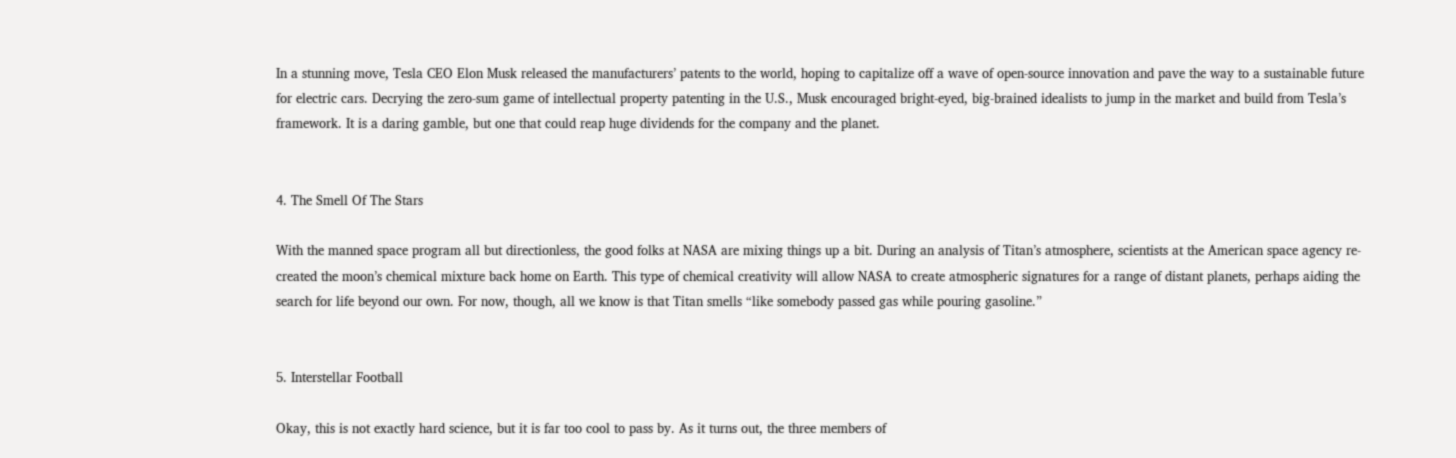In a stunning move, Tesla CEO Elon Musk released the manufacturers’ patents to the world, hoping to capitalize off a wave of open-source innovation and pave the way to a sustainable future for electric cars. Decrying the zero-sum game of intellectual property patenting in the U.S., Musk encouraged bright-eyed, big-brained idealists to jump in the market and build from Tesla’s framework. It is a daring gamble, but one that could reap huge dividends for the company and the planet.


4. The Smell Of The Stars

With the manned space program all but directionless, the good folks at NASA are mixing things up a bit. During an analysis of Titan’s atmosphere, scientists at the American space agency re-created the moon’s chemical mixture back home on Earth. This type of chemical creativity will allow NASA to create atmospheric signatures for a range of distant planets, perhaps aiding the search for life beyond our own. For now, though, all we know is that Titan smells “like somebody passed gas while pouring gasoline.”


5. Interstellar Football

Okay, this is not exactly hard science, but it is far too cool to pass by. As it turns out, the three members of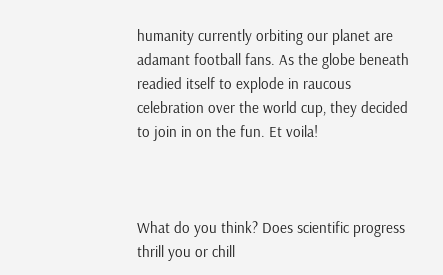humanity currently orbiting our planet are adamant football fans. As the globe beneath readied itself to explode in raucous celebration over the world cup, they decided to join in on the fun. Et voila!



What do you think? Does scientific progress thrill you or chill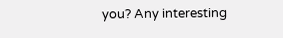you? Any interesting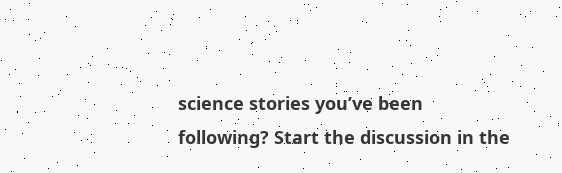science stories you’ve been following? Start the discussion in the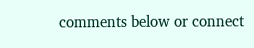comments below or connect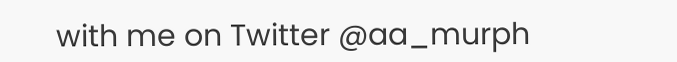with me on Twitter @aa_murph